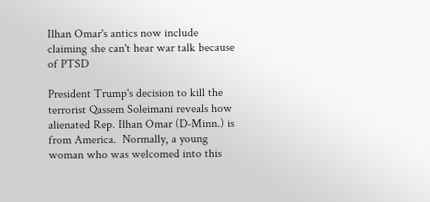Ilhan Omar's antics now include claiming she can't hear war talk because of PTSD

President Trump's decision to kill the terrorist Qassem Soleimani reveals how alienated Rep. Ilhan Omar (D-Minn.) is from America.  Normally, a young woman who was welcomed into this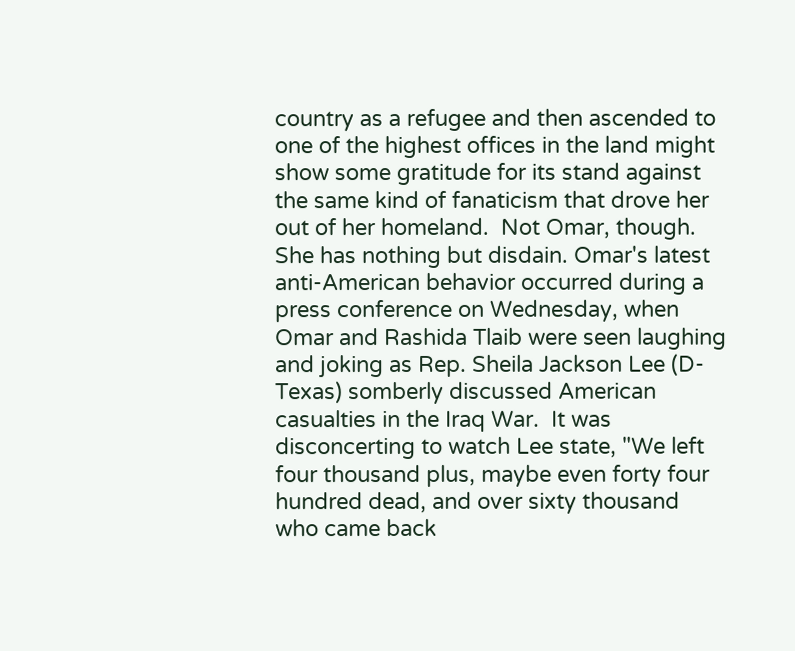country as a refugee and then ascended to one of the highest offices in the land might show some gratitude for its stand against the same kind of fanaticism that drove her out of her homeland.  Not Omar, though.  She has nothing but disdain. Omar's latest anti-American behavior occurred during a press conference on Wednesday, when Omar and Rashida Tlaib were seen laughing and joking as Rep. Sheila Jackson Lee (D-Texas) somberly discussed American casualties in the Iraq War.  It was disconcerting to watch Lee state, "We left four thousand plus, maybe even forty four hundred dead, and over sixty thousand who came back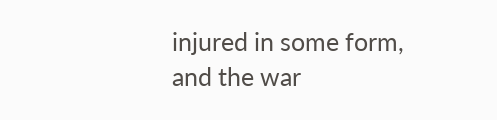injured in some form, and the war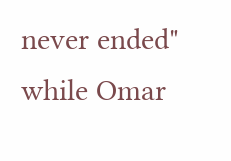never ended" while Omar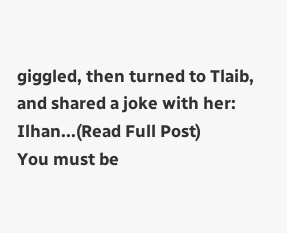giggled, then turned to Tlaib, and shared a joke with her: Ilhan...(Read Full Post)
You must be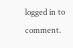logged in to comment.